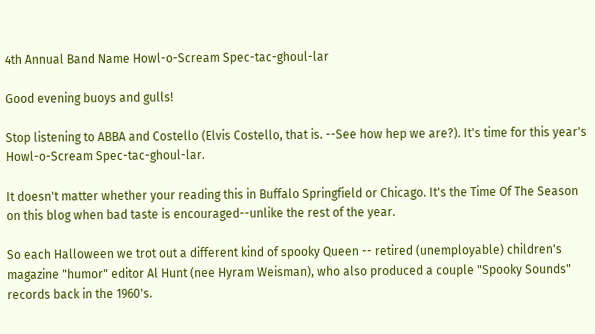4th Annual Band Name Howl-o-Scream Spec-tac-ghoul-lar

Good evening buoys and gulls!

Stop listening to ABBA and Costello (Elvis Costello, that is. --See how hep we are?). It's time for this year's Howl-o-Scream Spec-tac-ghoul-lar.

It doesn't matter whether your reading this in Buffalo Springfield or Chicago. It's the Time Of The Season on this blog when bad taste is encouraged--unlike the rest of the year.

So each Halloween we trot out a different kind of spooky Queen -- retired (unemployable) children's magazine "humor" editor Al Hunt (nee Hyram Weisman), who also produced a couple "Spooky Sounds" records back in the 1960's.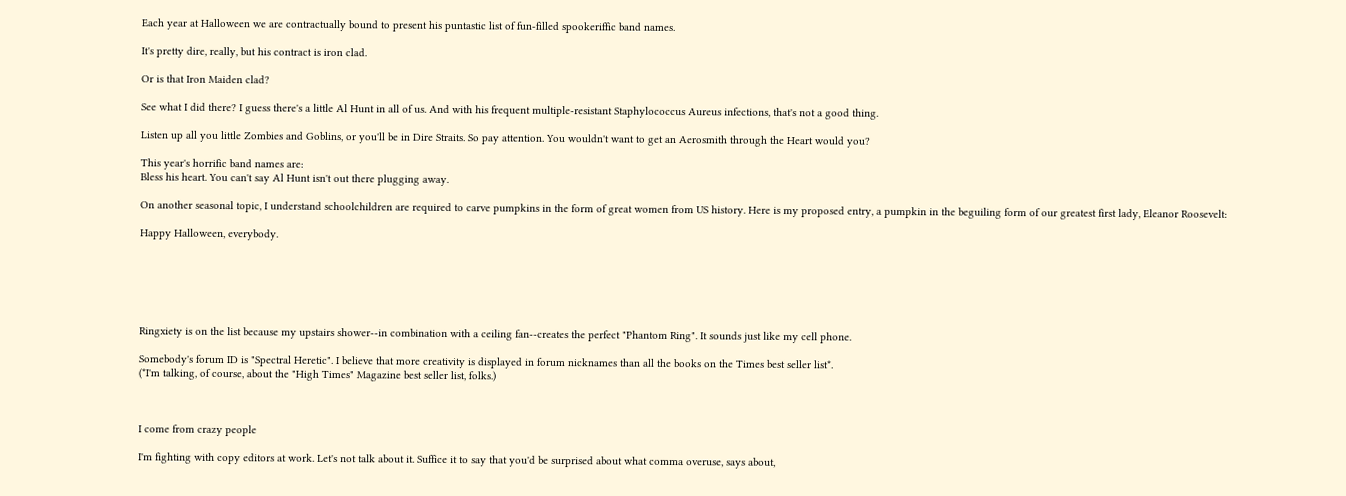Each year at Halloween we are contractually bound to present his puntastic list of fun-filled spookeriffic band names.

It's pretty dire, really, but his contract is iron clad.

Or is that Iron Maiden clad?

See what I did there? I guess there's a little Al Hunt in all of us. And with his frequent multiple-resistant Staphylococcus Aureus infections, that's not a good thing.

Listen up all you little Zombies and Goblins, or you'll be in Dire Straits. So pay attention. You wouldn't want to get an Aerosmith through the Heart would you?

This year's horrific band names are:
Bless his heart. You can't say Al Hunt isn't out there plugging away.

On another seasonal topic, I understand schoolchildren are required to carve pumpkins in the form of great women from US history. Here is my proposed entry, a pumpkin in the beguiling form of our greatest first lady, Eleanor Roosevelt:

Happy Halloween, everybody.






Ringxiety is on the list because my upstairs shower--in combination with a ceiling fan--creates the perfect "Phantom Ring". It sounds just like my cell phone.

Somebody's forum ID is "Spectral Heretic". I believe that more creativity is displayed in forum nicknames than all the books on the Times best seller list*.
(*I'm talking, of course, about the "High Times" Magazine best seller list, folks.)



I come from crazy people

I'm fighting with copy editors at work. Let's not talk about it. Suffice it to say that you'd be surprised about what comma overuse, says about,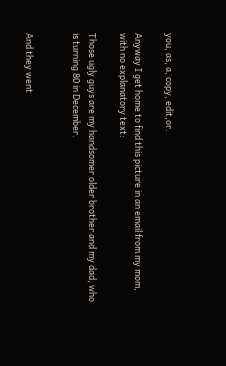you, as, a, copy, edit,or.

Anyway I get home to find this picture in an email from my mom, with no explanatory text:

Those ugly guys are my handsomer older brother and my dad, who is turning 80 in December.


And they went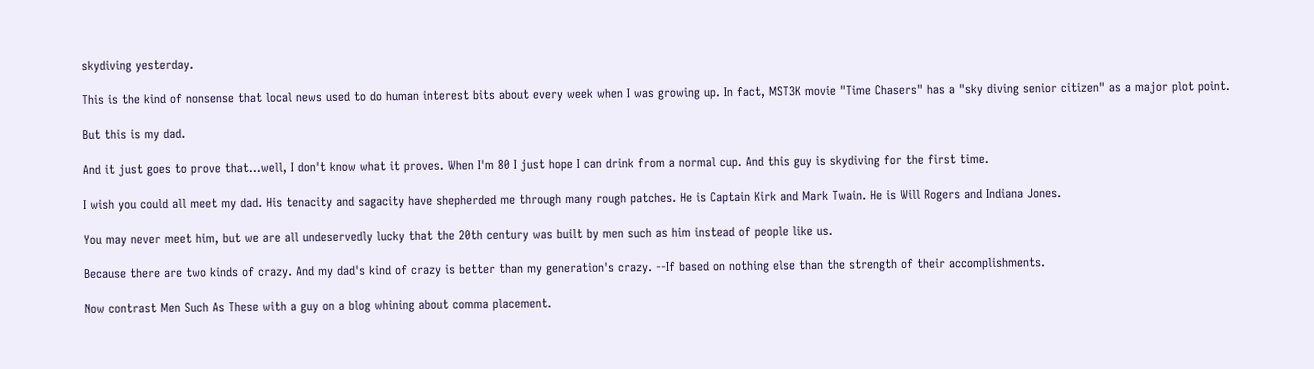skydiving yesterday.

This is the kind of nonsense that local news used to do human interest bits about every week when I was growing up. In fact, MST3K movie "Time Chasers" has a "sky diving senior citizen" as a major plot point.

But this is my dad.

And it just goes to prove that...well, I don't know what it proves. When I'm 80 I just hope I can drink from a normal cup. And this guy is skydiving for the first time.

I wish you could all meet my dad. His tenacity and sagacity have shepherded me through many rough patches. He is Captain Kirk and Mark Twain. He is Will Rogers and Indiana Jones.

You may never meet him, but we are all undeservedly lucky that the 20th century was built by men such as him instead of people like us.

Because there are two kinds of crazy. And my dad's kind of crazy is better than my generation's crazy. --If based on nothing else than the strength of their accomplishments.

Now contrast Men Such As These with a guy on a blog whining about comma placement.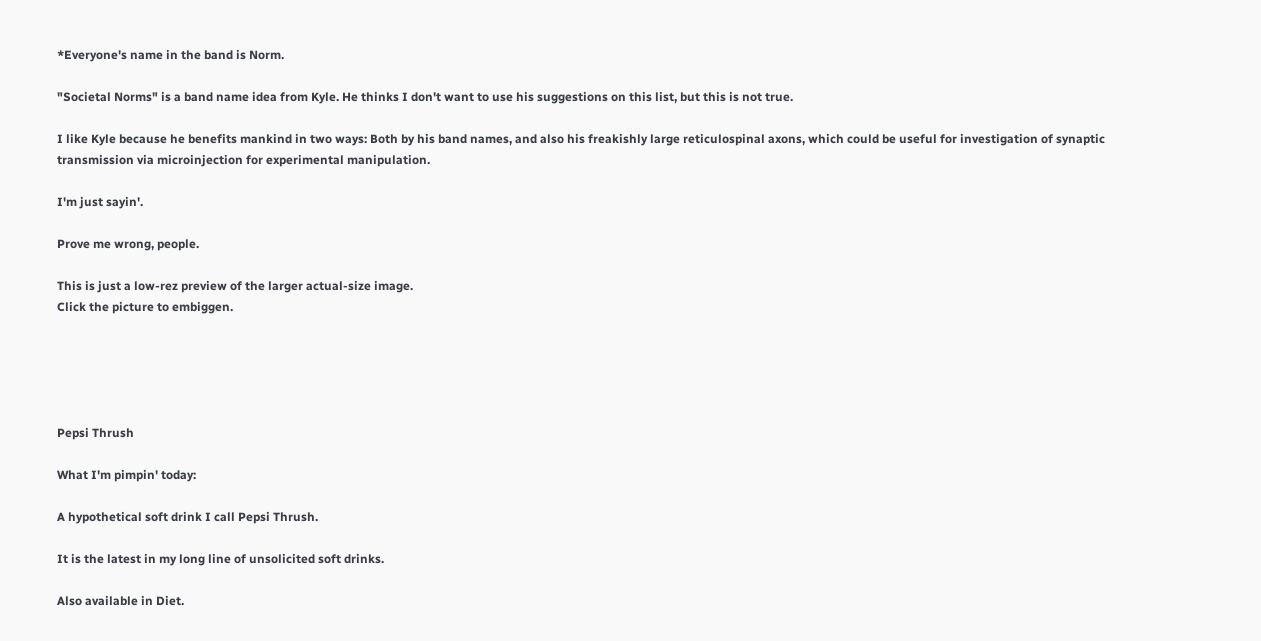*Everyone's name in the band is Norm.

"Societal Norms" is a band name idea from Kyle. He thinks I don't want to use his suggestions on this list, but this is not true.

I like Kyle because he benefits mankind in two ways: Both by his band names, and also his freakishly large reticulospinal axons, which could be useful for investigation of synaptic transmission via microinjection for experimental manipulation.

I'm just sayin'.

Prove me wrong, people.

This is just a low-rez preview of the larger actual-size image.
Click the picture to embiggen.





Pepsi Thrush

What I'm pimpin' today:

A hypothetical soft drink I call Pepsi Thrush.

It is the latest in my long line of unsolicited soft drinks.

Also available in Diet.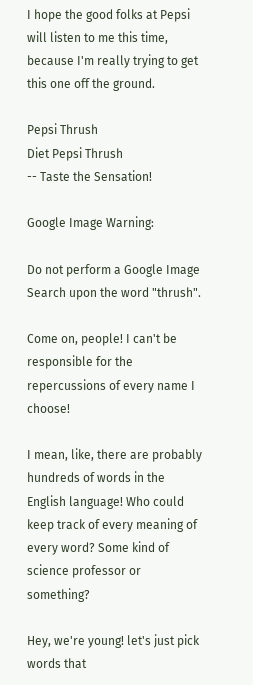I hope the good folks at Pepsi will listen to me this time, because I'm really trying to get this one off the ground.

Pepsi Thrush
Diet Pepsi Thrush
-- Taste the Sensation!

Google Image Warning:

Do not perform a Google Image Search upon the word "thrush".

Come on, people! I can't be responsible for the repercussions of every name I choose!

I mean, like, there are probably hundreds of words in the English language! Who could keep track of every meaning of every word? Some kind of science professor or something?

Hey, we're young! let's just pick words that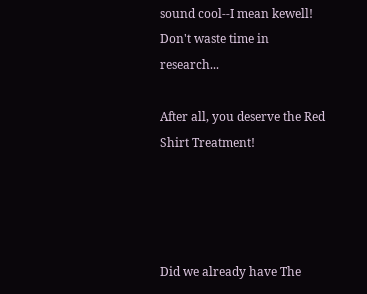sound cool--I mean kewell! Don't waste time in research...

After all, you deserve the Red Shirt Treatment!




Did we already have The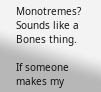Monotremes? Sounds like a Bones thing.

If someone makes my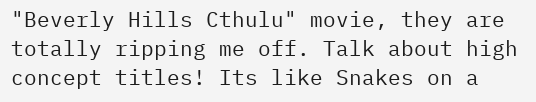"Beverly Hills Cthulu" movie, they are totally ripping me off. Talk about high concept titles! Its like Snakes on a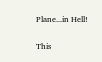Plane...in Hell!

This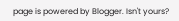page is powered by Blogger. Isn't yours?